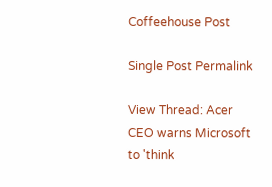Coffeehouse Post

Single Post Permalink

View Thread: Acer CEO warns Microsoft to 'think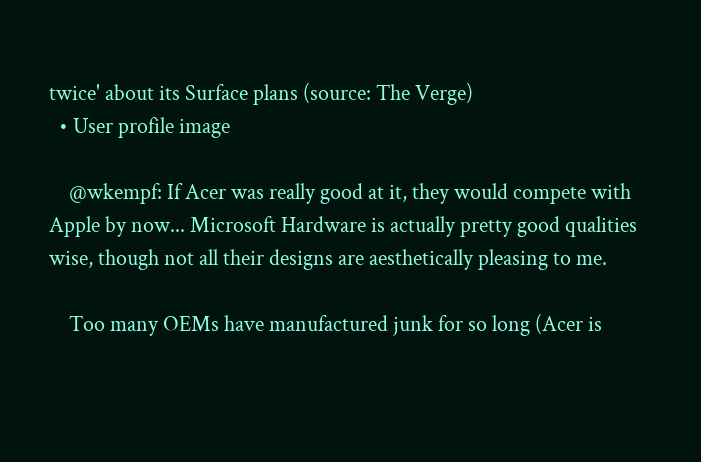twice' about its Surface plans (source: The Verge)
  • User profile image

    @wkempf: If Acer was really good at it, they would compete with Apple by now... Microsoft Hardware is actually pretty good qualities wise, though not all their designs are aesthetically pleasing to me.

    Too many OEMs have manufactured junk for so long (Acer is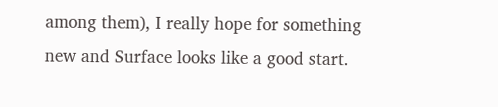among them), I really hope for something new and Surface looks like a good start.